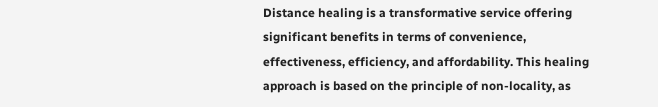Distance healing is a transformative service offering significant benefits in terms of convenience, effectiveness, efficiency, and affordability. This healing approach is based on the principle of non-locality, as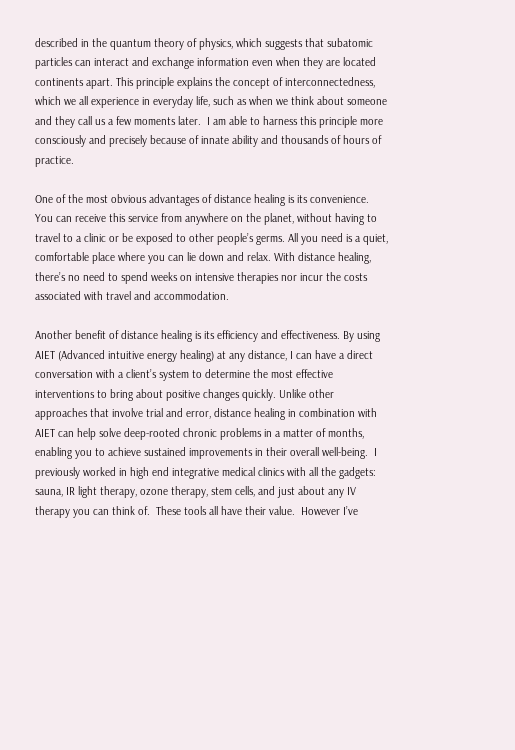described in the quantum theory of physics, which suggests that subatomic particles can interact and exchange information even when they are located continents apart. This principle explains the concept of interconnectedness, which we all experience in everyday life, such as when we think about someone and they call us a few moments later.  I am able to harness this principle more consciously and precisely because of innate ability and thousands of hours of practice.

One of the most obvious advantages of distance healing is its convenience. You can receive this service from anywhere on the planet, without having to travel to a clinic or be exposed to other people’s germs. All you need is a quiet, comfortable place where you can lie down and relax. With distance healing, there’s no need to spend weeks on intensive therapies nor incur the costs associated with travel and accommodation.

Another benefit of distance healing is its efficiency and effectiveness. By using AIET (Advanced intuitive energy healing) at any distance, I can have a direct conversation with a client’s system to determine the most effective interventions to bring about positive changes quickly. Unlike other approaches that involve trial and error, distance healing in combination with AIET can help solve deep-rooted chronic problems in a matter of months, enabling you to achieve sustained improvements in their overall well-being.  I previously worked in high end integrative medical clinics with all the gadgets: sauna, IR light therapy, ozone therapy, stem cells, and just about any IV therapy you can think of.  These tools all have their value.  However I’ve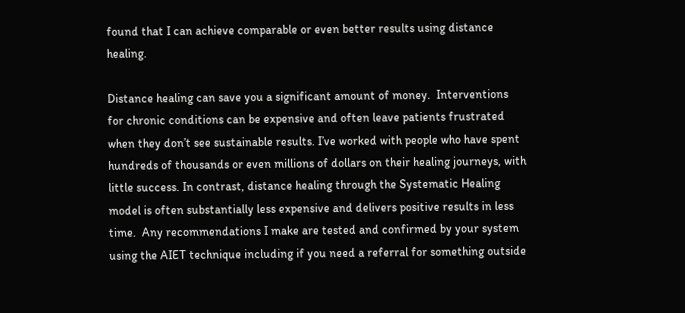found that I can achieve comparable or even better results using distance healing.

Distance healing can save you a significant amount of money.  Interventions for chronic conditions can be expensive and often leave patients frustrated when they don’t see sustainable results. I’ve worked with people who have spent hundreds of thousands or even millions of dollars on their healing journeys, with little success. In contrast, distance healing through the Systematic Healing model is often substantially less expensive and delivers positive results in less time.  Any recommendations I make are tested and confirmed by your system using the AIET technique including if you need a referral for something outside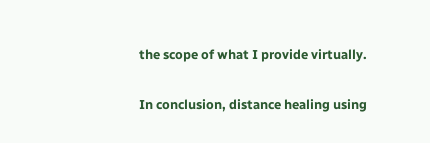the scope of what I provide virtually.

In conclusion, distance healing using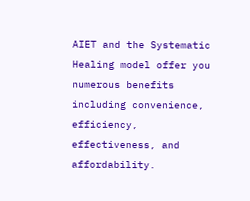AIET and the Systematic Healing model offer you numerous benefits including convenience, efficiency, effectiveness, and affordability.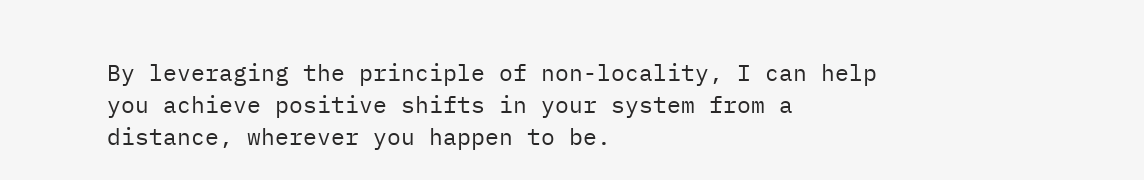By leveraging the principle of non-locality, I can help you achieve positive shifts in your system from a distance, wherever you happen to be.